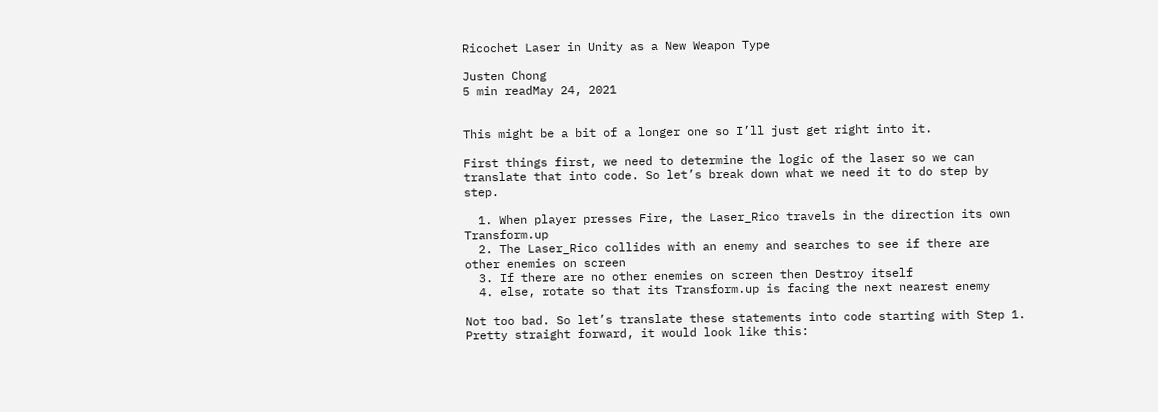Ricochet Laser in Unity as a New Weapon Type

Justen Chong
5 min readMay 24, 2021


This might be a bit of a longer one so I’ll just get right into it.

First things first, we need to determine the logic of the laser so we can translate that into code. So let’s break down what we need it to do step by step.

  1. When player presses Fire, the Laser_Rico travels in the direction its own Transform.up
  2. The Laser_Rico collides with an enemy and searches to see if there are other enemies on screen
  3. If there are no other enemies on screen then Destroy itself
  4. else, rotate so that its Transform.up is facing the next nearest enemy

Not too bad. So let’s translate these statements into code starting with Step 1. Pretty straight forward, it would look like this: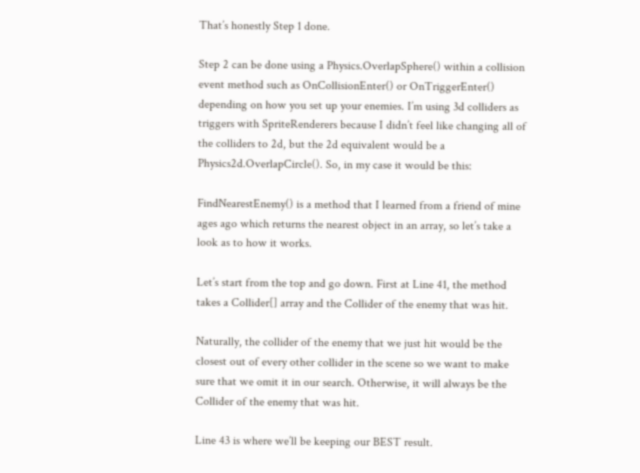That’s honestly Step 1 done.

Step 2 can be done using a Physics.OverlapSphere() within a collision event method such as OnCollisionEnter() or OnTriggerEnter() depending on how you set up your enemies. I’m using 3d colliders as triggers with SpriteRenderers because I didn’t feel like changing all of the colliders to 2d, but the 2d equivalent would be a Physics2d.OverlapCircle(). So, in my case it would be this:

FindNearestEnemy() is a method that I learned from a friend of mine ages ago which returns the nearest object in an array, so let’s take a look as to how it works.

Let’s start from the top and go down. First at Line 41, the method takes a Collider[] array and the Collider of the enemy that was hit.

Naturally, the collider of the enemy that we just hit would be the closest out of every other collider in the scene so we want to make sure that we omit it in our search. Otherwise, it will always be the Collider of the enemy that was hit.

Line 43 is where we’ll be keeping our BEST result.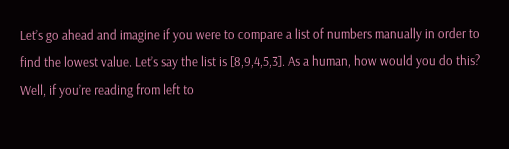Let’s go ahead and imagine if you were to compare a list of numbers manually in order to find the lowest value. Let’s say the list is [8,9,4,5,3]. As a human, how would you do this? Well, if you’re reading from left to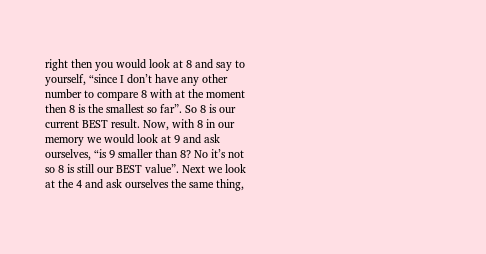right then you would look at 8 and say to yourself, “since I don’t have any other number to compare 8 with at the moment then 8 is the smallest so far”. So 8 is our current BEST result. Now, with 8 in our memory we would look at 9 and ask ourselves, “is 9 smaller than 8? No it’s not so 8 is still our BEST value”. Next we look at the 4 and ask ourselves the same thing,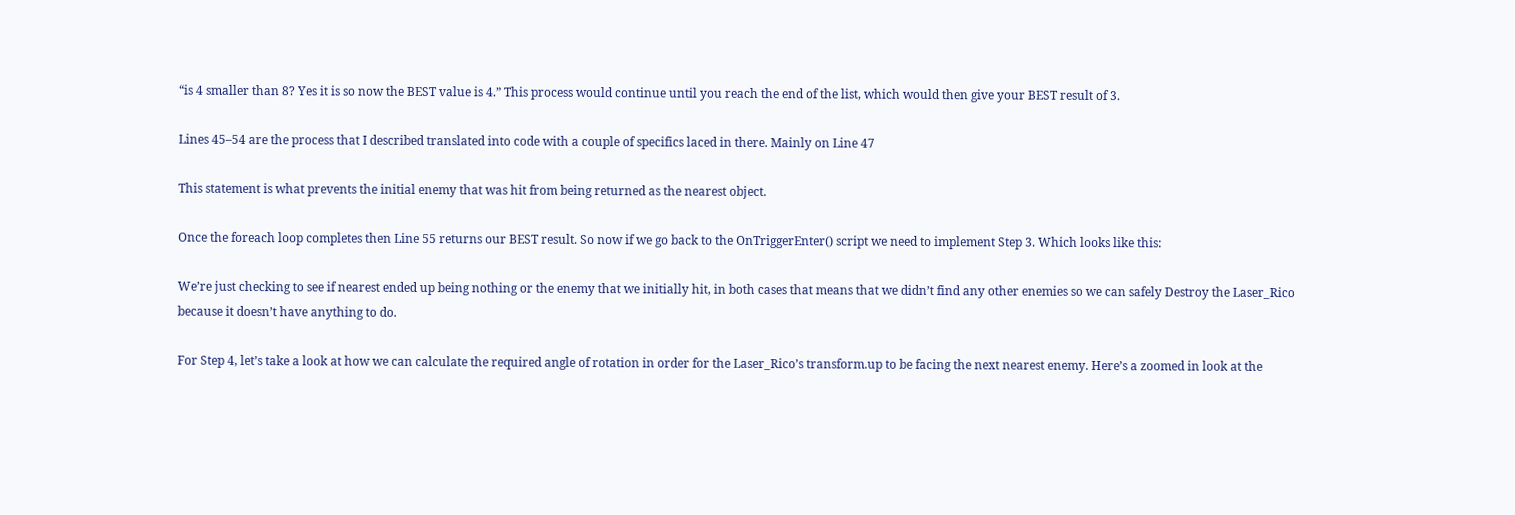“is 4 smaller than 8? Yes it is so now the BEST value is 4.” This process would continue until you reach the end of the list, which would then give your BEST result of 3.

Lines 45–54 are the process that I described translated into code with a couple of specifics laced in there. Mainly on Line 47

This statement is what prevents the initial enemy that was hit from being returned as the nearest object.

Once the foreach loop completes then Line 55 returns our BEST result. So now if we go back to the OnTriggerEnter() script we need to implement Step 3. Which looks like this:

We’re just checking to see if nearest ended up being nothing or the enemy that we initially hit, in both cases that means that we didn’t find any other enemies so we can safely Destroy the Laser_Rico because it doesn’t have anything to do.

For Step 4, let’s take a look at how we can calculate the required angle of rotation in order for the Laser_Rico’s transform.up to be facing the next nearest enemy. Here’s a zoomed in look at the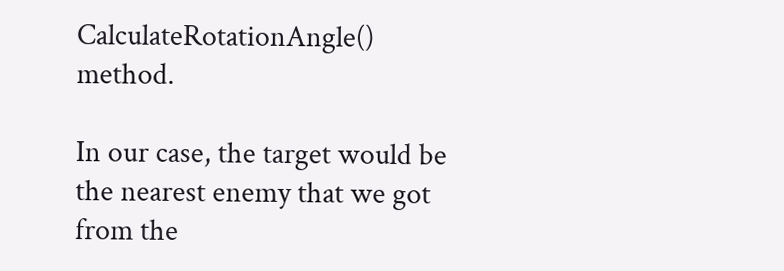CalculateRotationAngle() method.

In our case, the target would be the nearest enemy that we got from the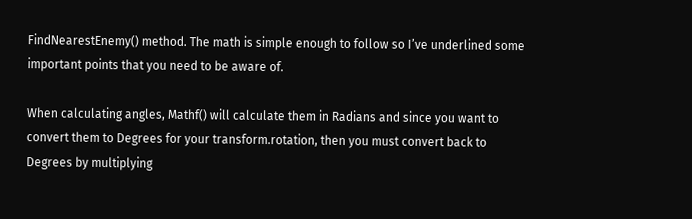FindNearestEnemy() method. The math is simple enough to follow so I’ve underlined some important points that you need to be aware of.

When calculating angles, Mathf() will calculate them in Radians and since you want to convert them to Degrees for your transform.rotation, then you must convert back to Degrees by multiplying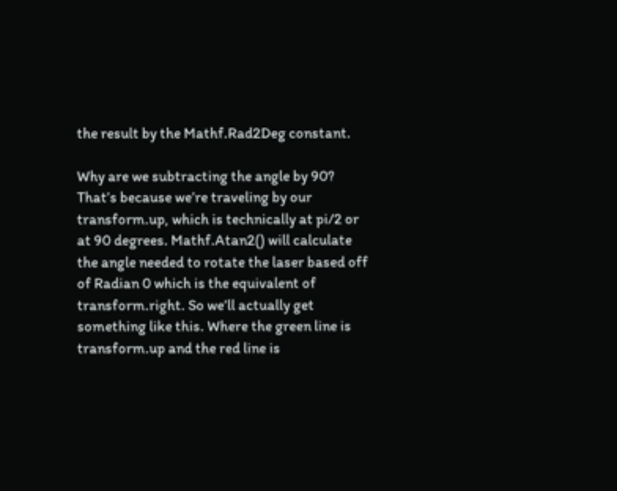the result by the Mathf.Rad2Deg constant.

Why are we subtracting the angle by 90? That’s because we’re traveling by our transform.up, which is technically at pi/2 or at 90 degrees. Mathf.Atan2() will calculate the angle needed to rotate the laser based off of Radian 0 which is the equivalent of transform.right. So we’ll actually get something like this. Where the green line is transform.up and the red line is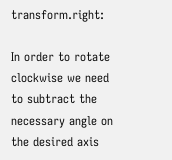transform.right:

In order to rotate clockwise we need to subtract the necessary angle on the desired axis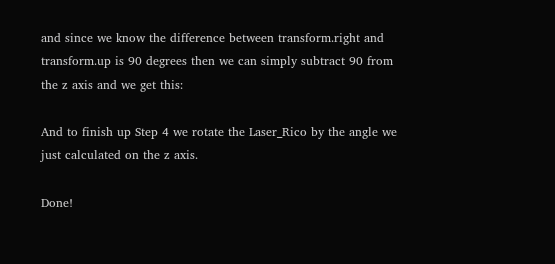and since we know the difference between transform.right and transform.up is 90 degrees then we can simply subtract 90 from the z axis and we get this:

And to finish up Step 4 we rotate the Laser_Rico by the angle we just calculated on the z axis.

Done!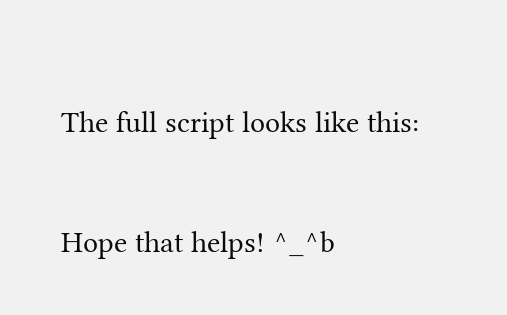The full script looks like this:

Hope that helps! ^_^b